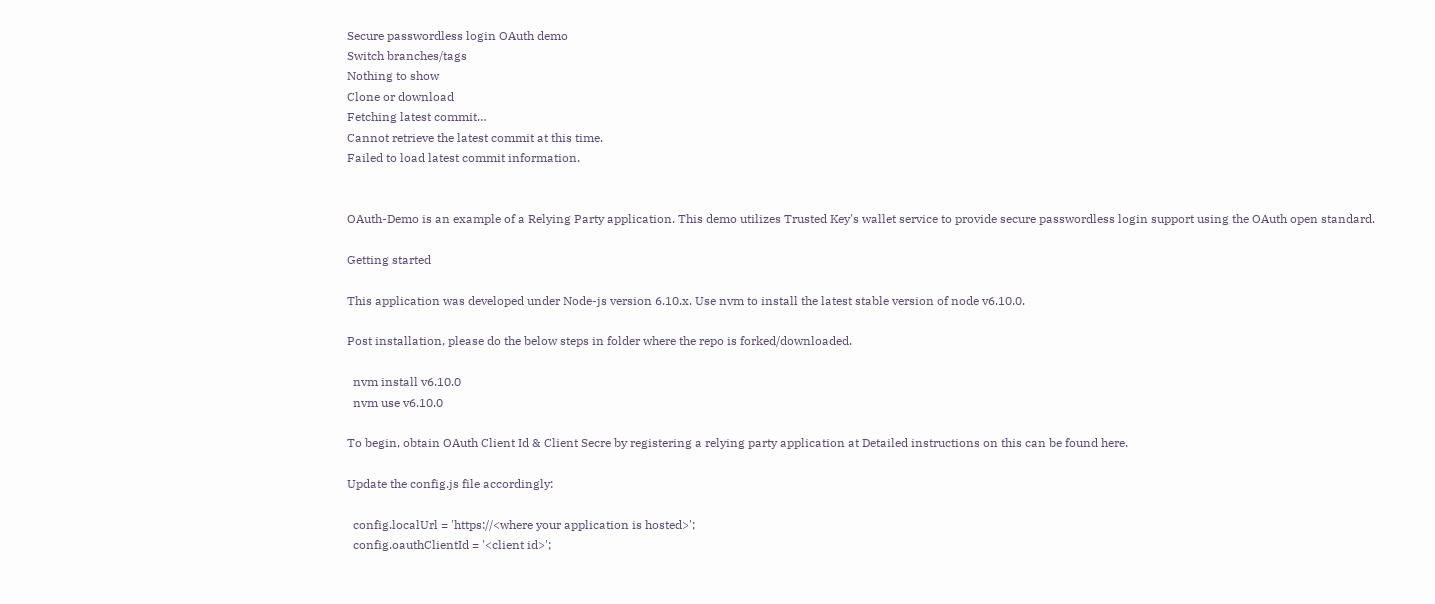Secure passwordless login OAuth demo
Switch branches/tags
Nothing to show
Clone or download
Fetching latest commit…
Cannot retrieve the latest commit at this time.
Failed to load latest commit information.


OAuth-Demo is an example of a Relying Party application. This demo utilizes Trusted Key's wallet service to provide secure passwordless login support using the OAuth open standard.

Getting started

This application was developed under Node-js version 6.10.x. Use nvm to install the latest stable version of node v6.10.0.

Post installation, please do the below steps in folder where the repo is forked/downloaded.

  nvm install v6.10.0
  nvm use v6.10.0

To begin, obtain OAuth Client Id & Client Secre by registering a relying party application at Detailed instructions on this can be found here.

Update the config.js file accordingly:

  config.localUrl = 'https://<where your application is hosted>';
  config.oauthClientId = '<client id>';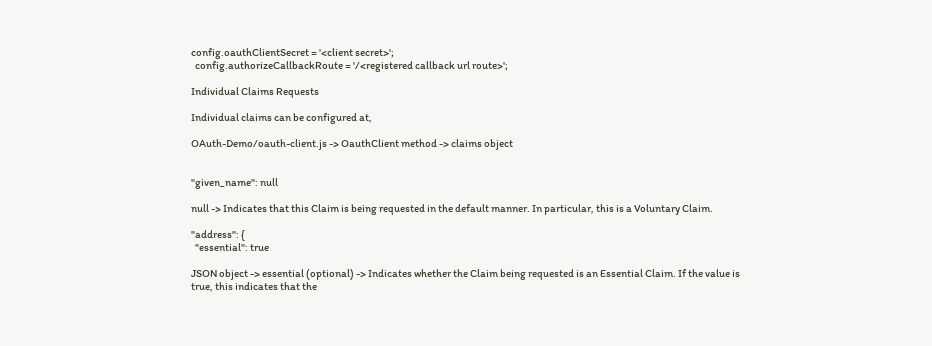config.oauthClientSecret = '<client secret>';
  config.authorizeCallbackRoute = '/<registered callback url route>';

Individual Claims Requests

Individual claims can be configured at,

OAuth-Demo/oauth-client.js -> OauthClient method -> claims object


"given_name": null

null -> Indicates that this Claim is being requested in the default manner. In particular, this is a Voluntary Claim.

"address": {
  "essential": true

JSON object -> essential (optional) -> Indicates whether the Claim being requested is an Essential Claim. If the value is true, this indicates that the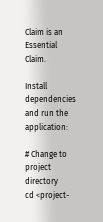Claim is an Essential Claim.

Install dependencies and run the application:

# Change to project directory
cd <project-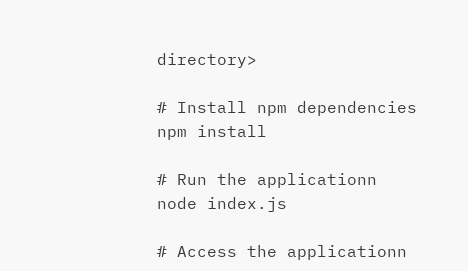directory>

# Install npm dependencies
npm install

# Run the applicationn
node index.js

# Access the applicationn